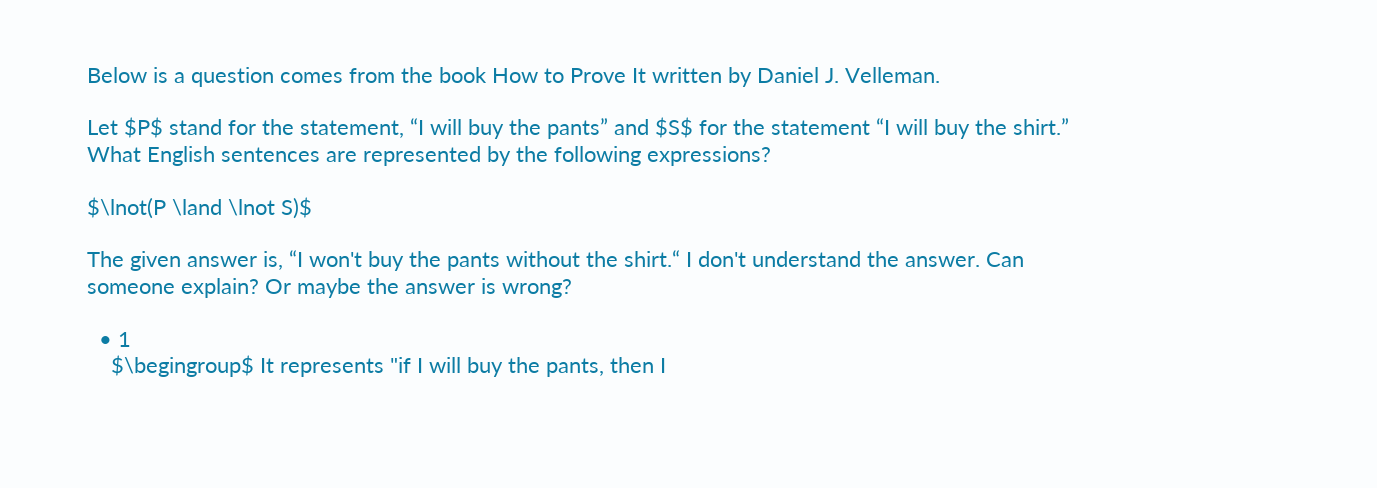Below is a question comes from the book How to Prove It written by Daniel J. Velleman.

Let $P$ stand for the statement, “I will buy the pants” and $S$ for the statement “I will buy the shirt.” What English sentences are represented by the following expressions?

$\lnot(P \land \lnot S)$

The given answer is, “I won't buy the pants without the shirt.“ I don't understand the answer. Can someone explain? Or maybe the answer is wrong?

  • 1
    $\begingroup$ It represents "if I will buy the pants, then I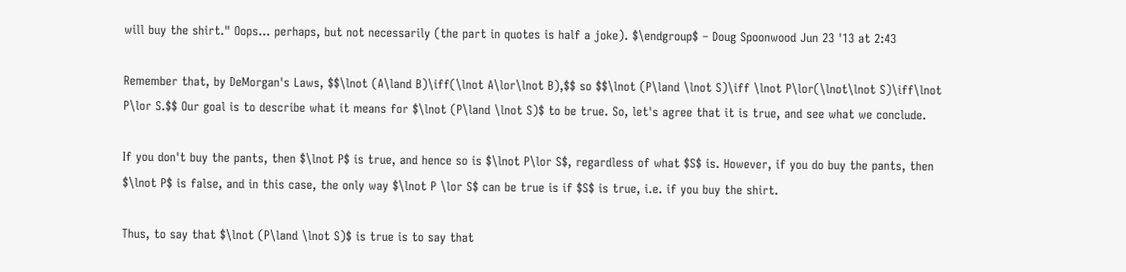will buy the shirt." Oops... perhaps, but not necessarily (the part in quotes is half a joke). $\endgroup$ – Doug Spoonwood Jun 23 '13 at 2:43

Remember that, by DeMorgan's Laws, $$\lnot (A\land B)\iff(\lnot A\lor\lnot B),$$ so $$\lnot (P\land \lnot S)\iff \lnot P\lor(\lnot\lnot S)\iff\lnot P\lor S.$$ Our goal is to describe what it means for $\lnot (P\land \lnot S)$ to be true. So, let's agree that it is true, and see what we conclude.

If you don't buy the pants, then $\lnot P$ is true, and hence so is $\lnot P\lor S$, regardless of what $S$ is. However, if you do buy the pants, then $\lnot P$ is false, and in this case, the only way $\lnot P \lor S$ can be true is if $S$ is true, i.e. if you buy the shirt.

Thus, to say that $\lnot (P\land \lnot S)$ is true is to say that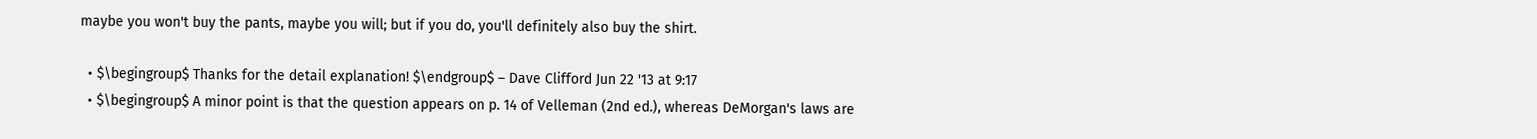maybe you won't buy the pants, maybe you will; but if you do, you'll definitely also buy the shirt.

  • $\begingroup$ Thanks for the detail explanation! $\endgroup$ – Dave Clifford Jun 22 '13 at 9:17
  • $\begingroup$ A minor point is that the question appears on p. 14 of Velleman (2nd ed.), whereas DeMorgan's laws are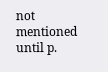not mentioned until p.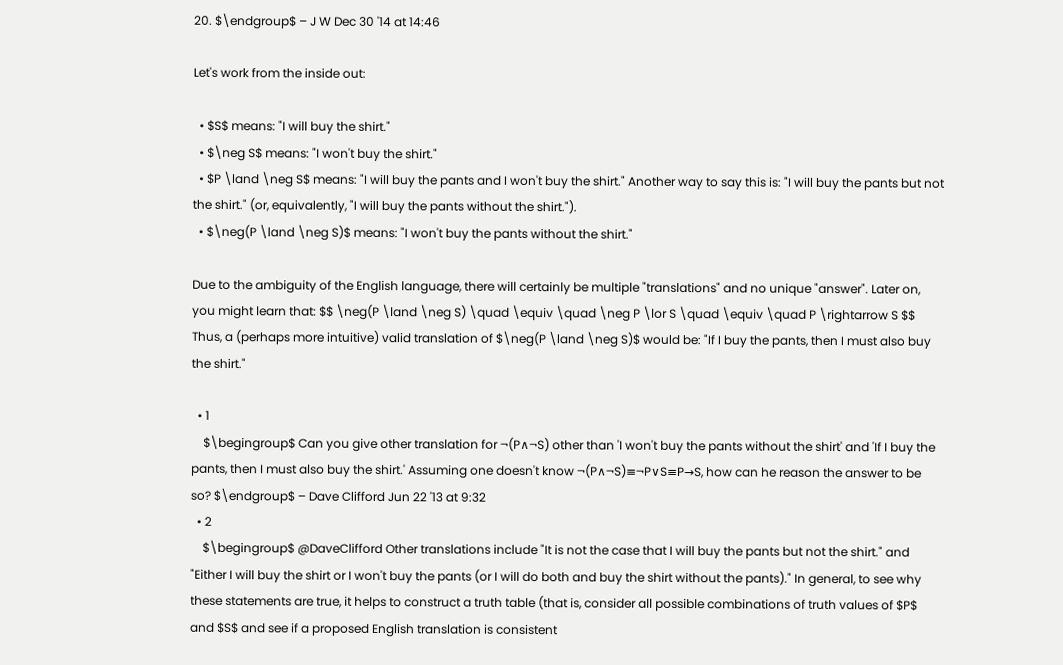20. $\endgroup$ – J W Dec 30 '14 at 14:46

Let's work from the inside out:

  • $S$ means: "I will buy the shirt."
  • $\neg S$ means: "I won't buy the shirt."
  • $P \land \neg S$ means: "I will buy the pants and I won't buy the shirt." Another way to say this is: "I will buy the pants but not the shirt." (or, equivalently, "I will buy the pants without the shirt.").
  • $\neg(P \land \neg S)$ means: "I won't buy the pants without the shirt."

Due to the ambiguity of the English language, there will certainly be multiple "translations" and no unique "answer". Later on, you might learn that: $$ \neg(P \land \neg S) \quad \equiv \quad \neg P \lor S \quad \equiv \quad P \rightarrow S $$ Thus, a (perhaps more intuitive) valid translation of $\neg(P \land \neg S)$ would be: "If I buy the pants, then I must also buy the shirt."

  • 1
    $\begingroup$ Can you give other translation for ¬(P∧¬S) other than 'I won't buy the pants without the shirt' and 'If I buy the pants, then I must also buy the shirt.' Assuming one doesn't know ¬(P∧¬S)≡¬P∨S≡P→S, how can he reason the answer to be so? $\endgroup$ – Dave Clifford Jun 22 '13 at 9:32
  • 2
    $\begingroup$ @DaveClifford Other translations include "It is not the case that I will buy the pants but not the shirt." and "Either I will buy the shirt or I won't buy the pants (or I will do both and buy the shirt without the pants)." In general, to see why these statements are true, it helps to construct a truth table (that is, consider all possible combinations of truth values of $P$ and $S$ and see if a proposed English translation is consistent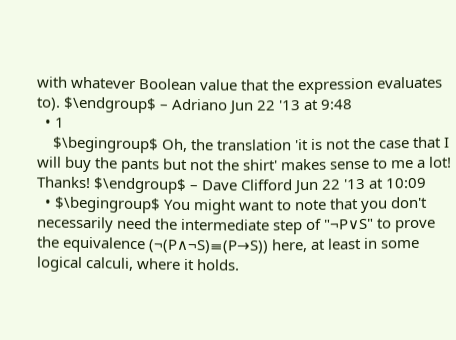with whatever Boolean value that the expression evaluates to). $\endgroup$ – Adriano Jun 22 '13 at 9:48
  • 1
    $\begingroup$ Oh, the translation 'it is not the case that I will buy the pants but not the shirt' makes sense to me a lot! Thanks! $\endgroup$ – Dave Clifford Jun 22 '13 at 10:09
  • $\begingroup$ You might want to note that you don't necessarily need the intermediate step of "¬P∨S" to prove the equivalence (¬(P∧¬S)≡(P→S)) here, at least in some logical calculi, where it holds.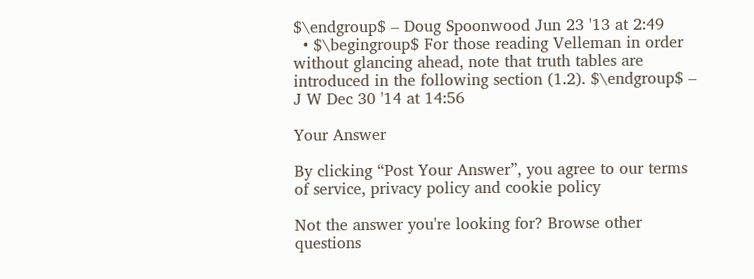$\endgroup$ – Doug Spoonwood Jun 23 '13 at 2:49
  • $\begingroup$ For those reading Velleman in order without glancing ahead, note that truth tables are introduced in the following section (1.2). $\endgroup$ – J W Dec 30 '14 at 14:56

Your Answer

By clicking “Post Your Answer”, you agree to our terms of service, privacy policy and cookie policy

Not the answer you're looking for? Browse other questions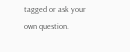tagged or ask your own question.